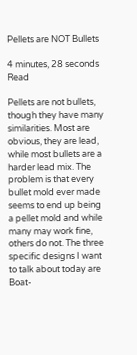Pellets are NOT Bullets

4 minutes, 28 seconds Read

Pellets are not bullets, though they have many similarities. Most are obvious, they are lead, while most bullets are a harder lead mix. The problem is that every bullet mold ever made seems to end up being a pellet mold and while many may work fine, others do not. The three specific designs I want to talk about today are Boat-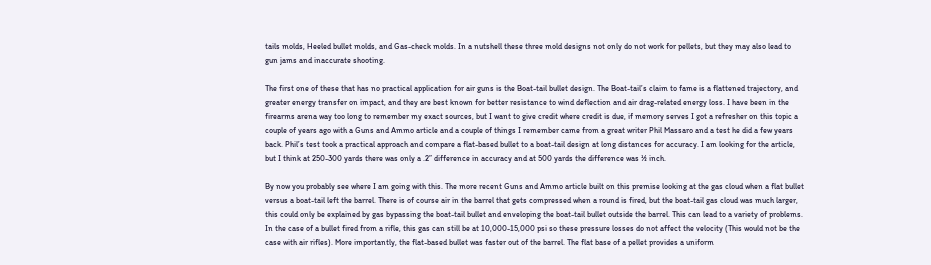tails molds, Heeled bullet molds, and Gas-check molds. In a nutshell these three mold designs not only do not work for pellets, but they may also lead to gun jams and inaccurate shooting.

The first one of these that has no practical application for air guns is the Boat-tail bullet design. The Boat-tail’s claim to fame is a flattened trajectory, and greater energy transfer on impact, and they are best known for better resistance to wind deflection and air drag-related energy loss. I have been in the firearms arena way too long to remember my exact sources, but I want to give credit where credit is due, if memory serves I got a refresher on this topic a couple of years ago with a Guns and Ammo article and a couple of things I remember came from a great writer Phil Massaro and a test he did a few years back. Phil’s test took a practical approach and compare a flat-based bullet to a boat-tail design at long distances for accuracy. I am looking for the article, but I think at 250-300 yards there was only a .2” difference in accuracy and at 500 yards the difference was ½ inch.

By now you probably see where I am going with this. The more recent Guns and Ammo article built on this premise looking at the gas cloud when a flat bullet versus a boat-tail left the barrel. There is of course air in the barrel that gets compressed when a round is fired, but the boat-tail gas cloud was much larger, this could only be explained by gas bypassing the boat-tail bullet and enveloping the boat-tail bullet outside the barrel. This can lead to a variety of problems. In the case of a bullet fired from a rifle, this gas can still be at 10,000-15,000 psi so these pressure losses do not affect the velocity (This would not be the case with air rifles). More importantly, the flat-based bullet was faster out of the barrel. The flat base of a pellet provides a uniform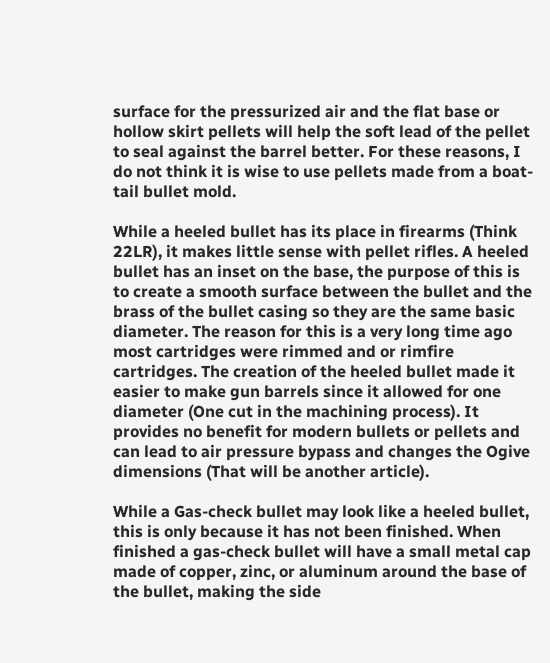surface for the pressurized air and the flat base or hollow skirt pellets will help the soft lead of the pellet to seal against the barrel better. For these reasons, I do not think it is wise to use pellets made from a boat-tail bullet mold.

While a heeled bullet has its place in firearms (Think 22LR), it makes little sense with pellet rifles. A heeled bullet has an inset on the base, the purpose of this is to create a smooth surface between the bullet and the brass of the bullet casing so they are the same basic diameter. The reason for this is a very long time ago most cartridges were rimmed and or rimfire cartridges. The creation of the heeled bullet made it easier to make gun barrels since it allowed for one diameter (One cut in the machining process). It provides no benefit for modern bullets or pellets and can lead to air pressure bypass and changes the Ogive dimensions (That will be another article).

While a Gas-check bullet may look like a heeled bullet, this is only because it has not been finished. When finished a gas-check bullet will have a small metal cap made of copper, zinc, or aluminum around the base of the bullet, making the side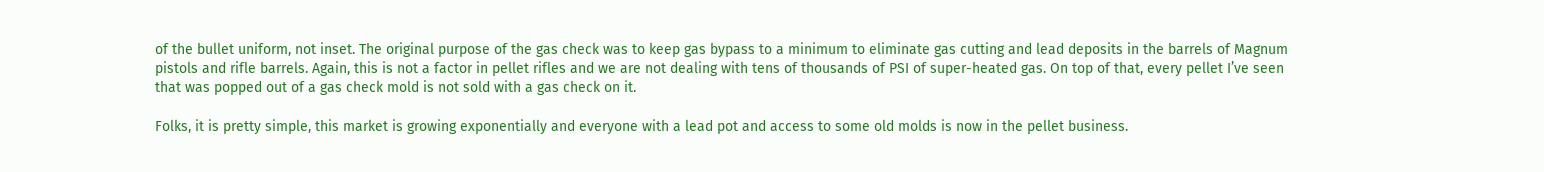of the bullet uniform, not inset. The original purpose of the gas check was to keep gas bypass to a minimum to eliminate gas cutting and lead deposits in the barrels of Magnum pistols and rifle barrels. Again, this is not a factor in pellet rifles and we are not dealing with tens of thousands of PSI of super-heated gas. On top of that, every pellet I’ve seen that was popped out of a gas check mold is not sold with a gas check on it.

Folks, it is pretty simple, this market is growing exponentially and everyone with a lead pot and access to some old molds is now in the pellet business.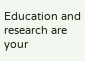Education and research are your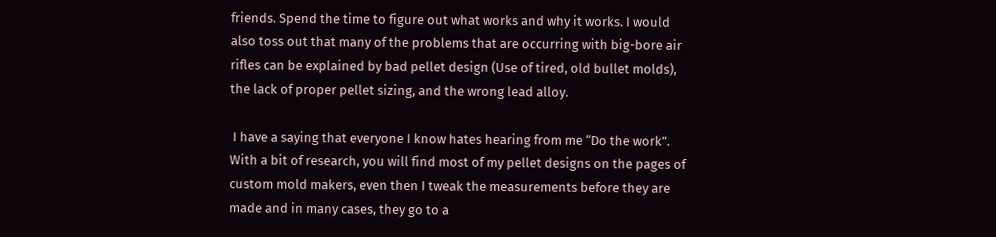friends. Spend the time to figure out what works and why it works. I would also toss out that many of the problems that are occurring with big-bore air rifles can be explained by bad pellet design (Use of tired, old bullet molds), the lack of proper pellet sizing, and the wrong lead alloy.

 I have a saying that everyone I know hates hearing from me “Do the work”. With a bit of research, you will find most of my pellet designs on the pages of custom mold makers, even then I tweak the measurements before they are made and in many cases, they go to a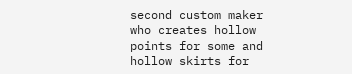second custom maker who creates hollow points for some and hollow skirts for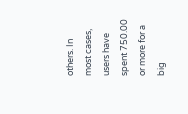others. In most cases, users have spent 750.00 or more for a big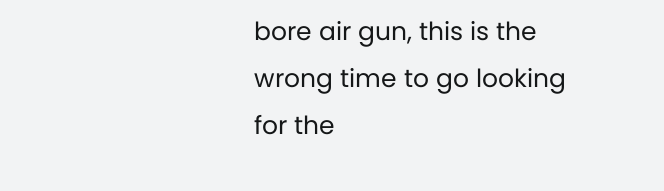bore air gun, this is the wrong time to go looking for the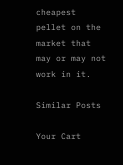cheapest pellet on the market that may or may not work in it.

Similar Posts

Your Cart